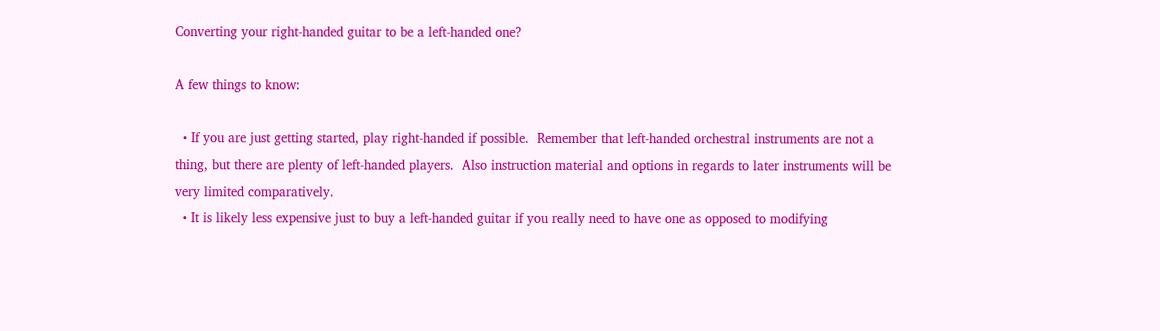Converting your right-handed guitar to be a left-handed one?

A few things to know:

  • If you are just getting started, play right-handed if possible.  Remember that left-handed orchestral instruments are not a thing, but there are plenty of left-handed players.  Also instruction material and options in regards to later instruments will be very limited comparatively.
  • It is likely less expensive just to buy a left-handed guitar if you really need to have one as opposed to modifying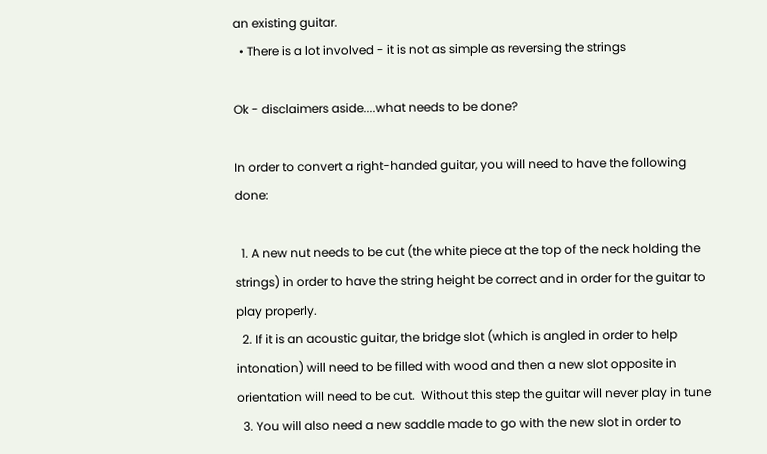an existing guitar.
  • There is a lot involved - it is not as simple as reversing the strings

Ok - disclaimers aside....what needs to be done?

In order to convert a right-handed guitar, you will need to have the following done:

  1. A new nut needs to be cut (the white piece at the top of the neck holding the strings) in order to have the string height be correct and in order for the guitar to play properly.
  2. If it is an acoustic guitar, the bridge slot (which is angled in order to help intonation) will need to be filled with wood and then a new slot opposite in orientation will need to be cut.  Without this step the guitar will never play in tune
  3. You will also need a new saddle made to go with the new slot in order to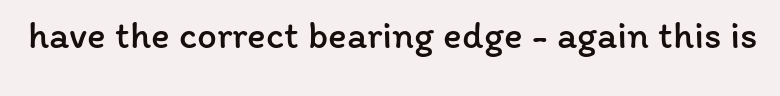have the correct bearing edge - again this is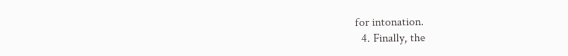for intonation.
  4. Finally, the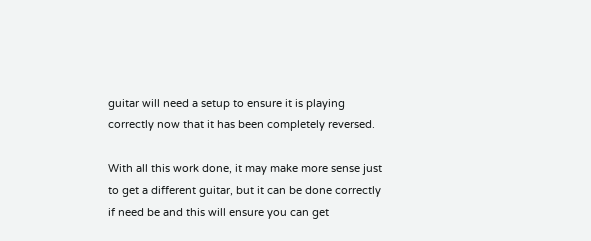guitar will need a setup to ensure it is playing correctly now that it has been completely reversed.

With all this work done, it may make more sense just to get a different guitar, but it can be done correctly if need be and this will ensure you can get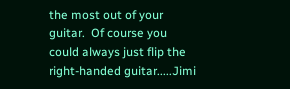the most out of your guitar.  Of course you could always just flip the right-handed guitar.....Jimi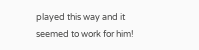played this way and it seemed to work for him!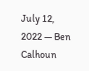July 12, 2022 — Ben Calhoun